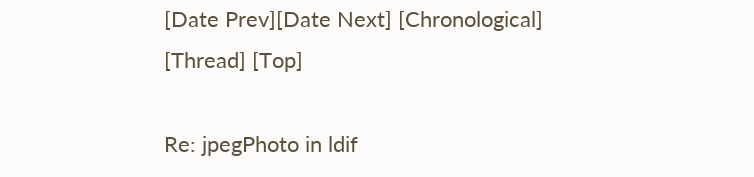[Date Prev][Date Next] [Chronological] [Thread] [Top]

Re: jpegPhoto in ldif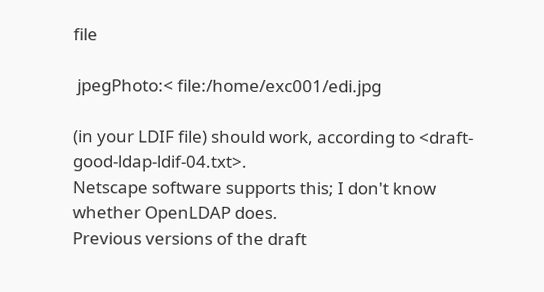file

 jpegPhoto:< file:/home/exc001/edi.jpg

(in your LDIF file) should work, according to <draft-good-ldap-ldif-04.txt>.
Netscape software supports this; I don't know whether OpenLDAP does.
Previous versions of the draft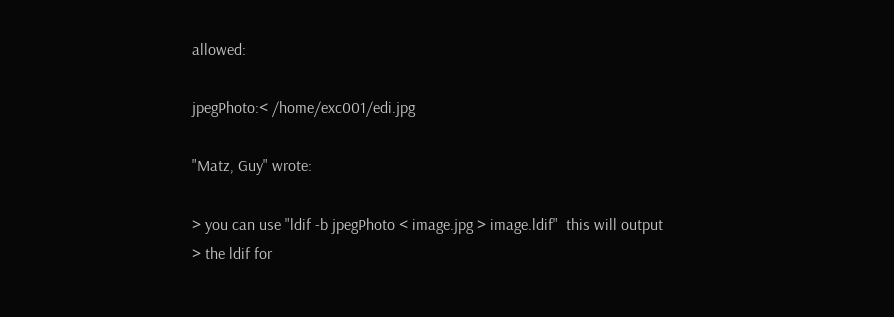allowed:

jpegPhoto:< /home/exc001/edi.jpg

"Matz, Guy" wrote:

> you can use "ldif -b jpegPhoto < image.jpg > image.ldif"  this will output
> the ldif for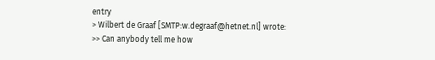entry
> Wilbert de Graaf [SMTP:w.degraaf@hetnet.nl] wrote:
>> Can anybody tell me how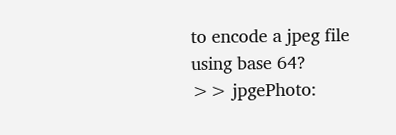to encode a jpeg file using base 64?
>> jpgePhoto: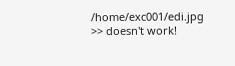/home/exc001/edi.jpg
>> doesn't work!